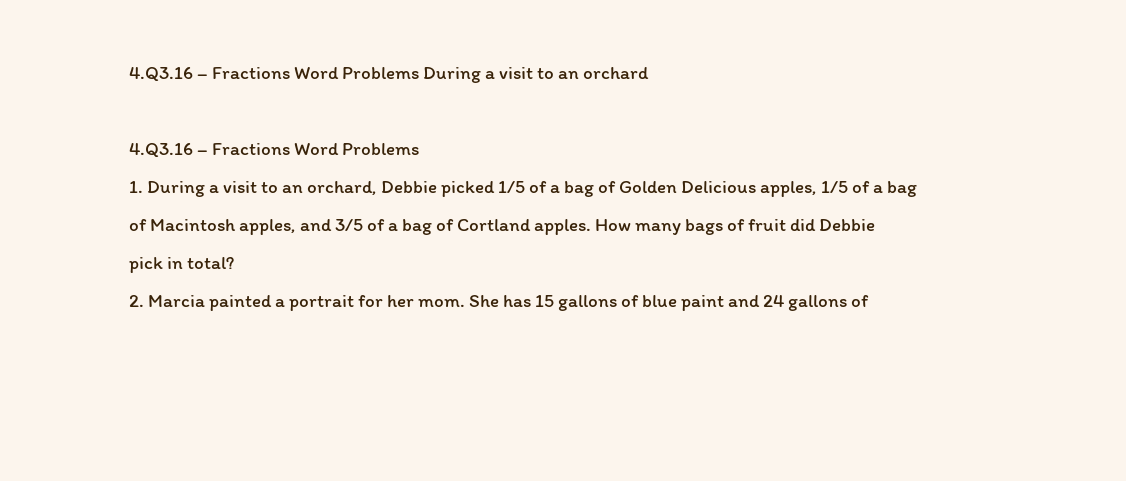4.Q3.16 – Fractions Word Problems During a visit to an orchard

4.Q3.16 – Fractions Word Problems
1. During a visit to an orchard, Debbie picked 1/5 of a bag of Golden Delicious apples, 1/5 of a bag
of Macintosh apples, and 3/5 of a bag of Cortland apples. How many bags of fruit did Debbie
pick in total?
2. Marcia painted a portrait for her mom. She has 15 gallons of blue paint and 24 gallons of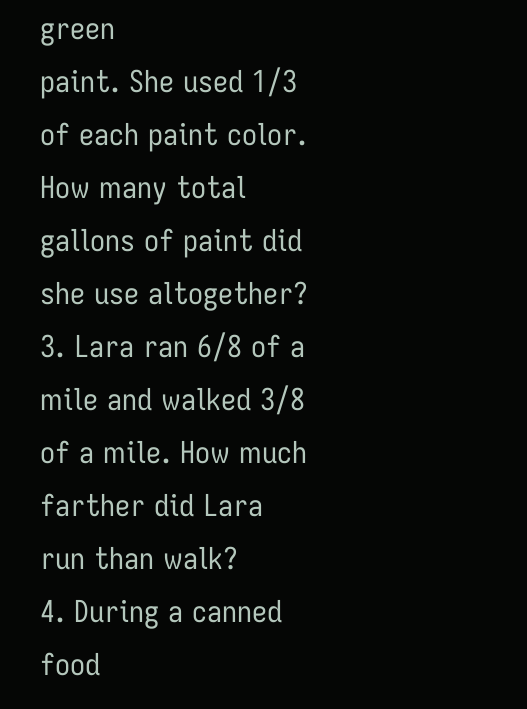green
paint. She used 1/3 of each paint color. How many total gallons of paint did she use altogether?
3. Lara ran 6/8 of a mile and walked 3/8 of a mile. How much farther did Lara run than walk?
4. During a canned food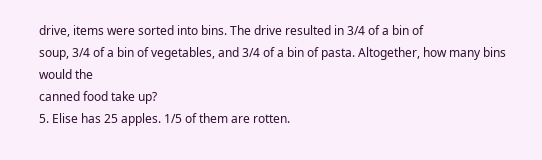drive, items were sorted into bins. The drive resulted in 3/4 of a bin of
soup, 3/4 of a bin of vegetables, and 3/4 of a bin of pasta. Altogether, how many bins would the
canned food take up?
5. Elise has 25 apples. 1/5 of them are rotten.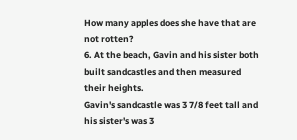How many apples does she have that are not rotten?
6. At the beach, Gavin and his sister both built sandcastles and then measured their heights.
Gavin's sandcastle was 3 7/8 feet tall and his sister's was 3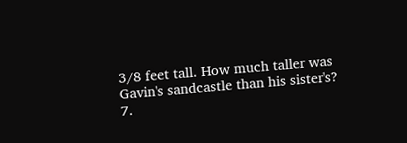3/8 feet tall. How much taller was
Gavin's sandcastle than his sister's?
7.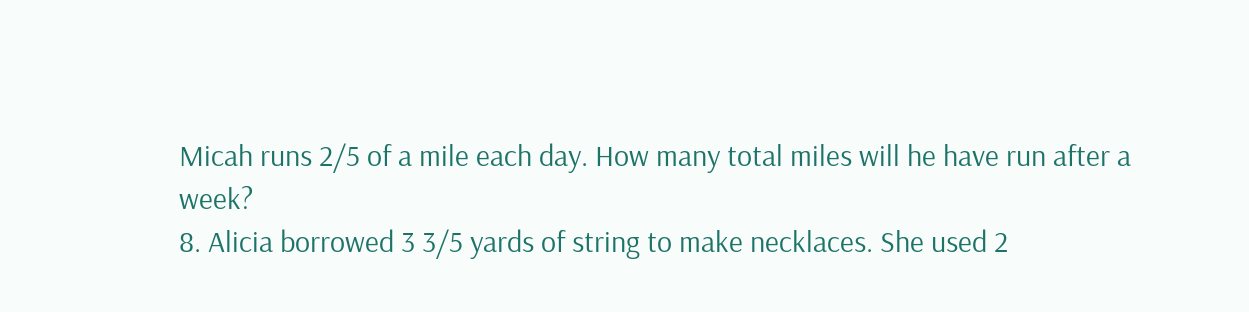Micah runs 2/5 of a mile each day. How many total miles will he have run after a week?
8. Alicia borrowed 3 3/5 yards of string to make necklaces. She used 2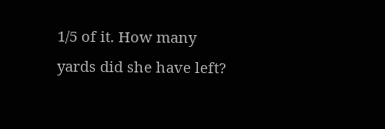1/5 of it. How many
yards did she have left?